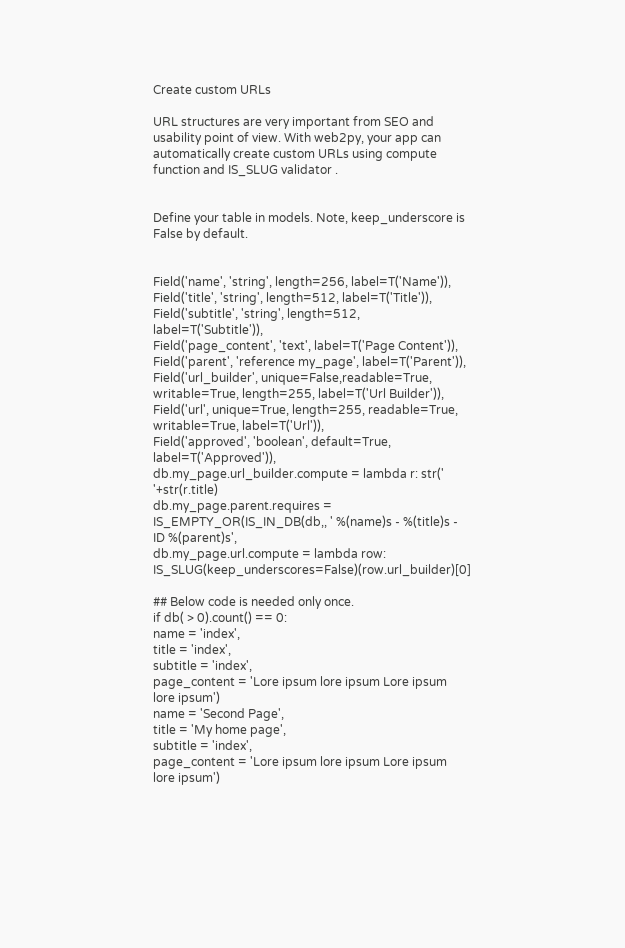Create custom URLs

URL structures are very important from SEO and usability point of view. With web2py, your app can automatically create custom URLs using compute function and IS_SLUG validator .


Define your table in models. Note, keep_underscore is False by default.


Field('name', 'string', length=256, label=T('Name')),
Field('title', 'string', length=512, label=T('Title')),
Field('subtitle', 'string', length=512, label=T('Subtitle')),
Field('page_content', 'text', label=T('Page Content')),
Field('parent', 'reference my_page', label=T('Parent')),
Field('url_builder', unique=False,readable=True, writable=True, length=255, label=T('Url Builder')),
Field('url', unique=True, length=255, readable=True, writable=True, label=T('Url')),
Field('approved', 'boolean', default=True, label=T('Approved')),
db.my_page.url_builder.compute = lambda r: str(' '+str(r.title)
db.my_page.parent.requires = IS_EMPTY_OR(IS_IN_DB(db,, ' %(name)s - %(title)s - ID %(parent)s',
db.my_page.url.compute = lambda row: IS_SLUG(keep_underscores=False)(row.url_builder)[0]

## Below code is needed only once.
if db( > 0).count() == 0:
name = 'index',
title = 'index',
subtitle = 'index',
page_content = 'Lore ipsum lore ipsum Lore ipsum lore ipsum')
name = 'Second Page',
title = 'My home page',
subtitle = 'index',
page_content = 'Lore ipsum lore ipsum Lore ipsum lore ipsum')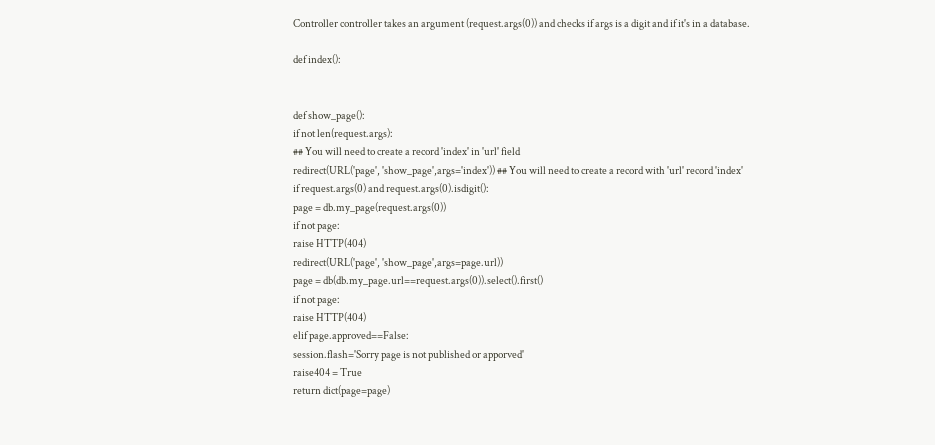Controller controller takes an argument (request.args(0)) and checks if args is a digit and if it's in a database.

def index():


def show_page():
if not len(request.args):
## You will need to create a record 'index' in 'url' field
redirect(URL('page', 'show_page',args='index')) ## You will need to create a record with 'url' record 'index'
if request.args(0) and request.args(0).isdigit():
page = db.my_page(request.args(0))
if not page:
raise HTTP(404)
redirect(URL('page', 'show_page',args=page.url))
page = db(db.my_page.url==request.args(0)).select().first()
if not page:
raise HTTP(404)
elif page.approved==False:
session.flash='Sorry page is not published or apporved'
raise404 = True
return dict(page=page)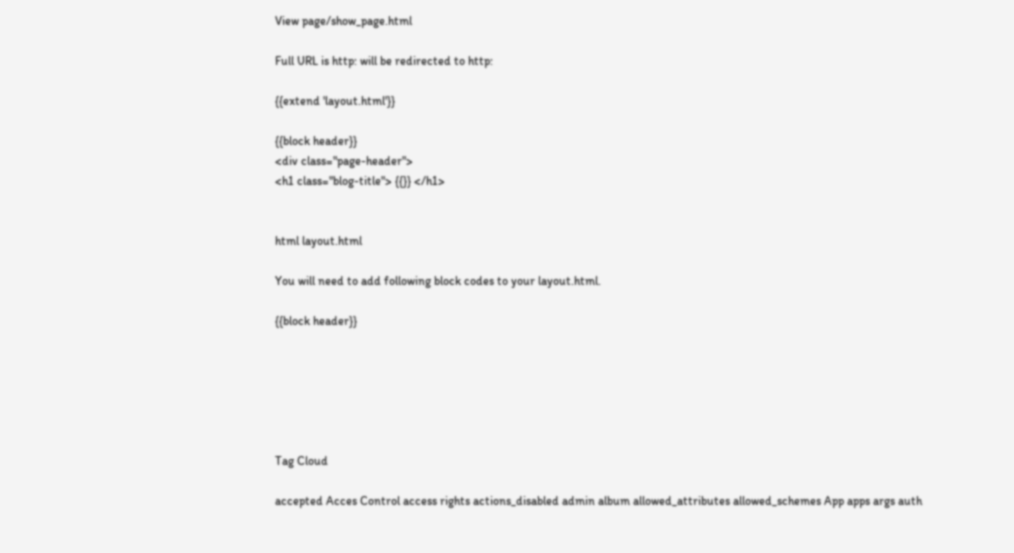View page/show_page.html

Full URL is http: will be redirected to http:

{{extend 'layout.html'}}

{{block header}}
<div class="page-header">
<h1 class="blog-title"> {{}} </h1>


html layout.html

You will need to add following block codes to your layout.html.

{{block header}}






Tag Cloud

accepted Acces Control access rights actions_disabled admin album allowed_attributes allowed_schemes App apps args auth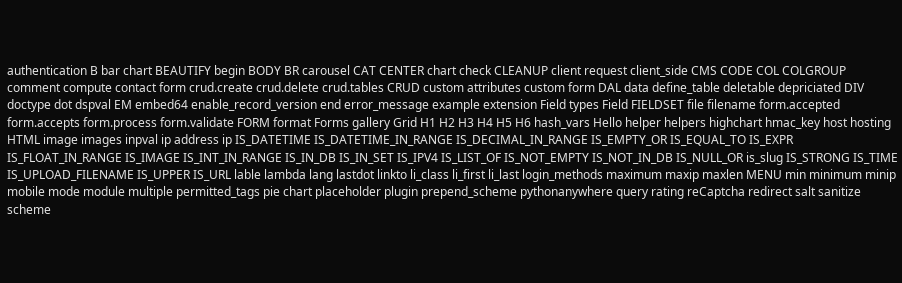authentication B bar chart BEAUTIFY begin BODY BR carousel CAT CENTER chart check CLEANUP client request client_side CMS CODE COL COLGROUP comment compute contact form crud.create crud.delete crud.tables CRUD custom attributes custom form DAL data define_table deletable depriciated DIV doctype dot dspval EM embed64 enable_record_version end error_message example extension Field types Field FIELDSET file filename form.accepted form.accepts form.process form.validate FORM format Forms gallery Grid H1 H2 H3 H4 H5 H6 hash_vars Hello helper helpers highchart hmac_key host hosting HTML image images inpval ip address ip IS_DATETIME IS_DATETIME_IN_RANGE IS_DECIMAL_IN_RANGE IS_EMPTY_OR IS_EQUAL_TO IS_EXPR IS_FLOAT_IN_RANGE IS_IMAGE IS_INT_IN_RANGE IS_IN_DB IS_IN_SET IS_IPV4 IS_LIST_OF IS_NOT_EMPTY IS_NOT_IN_DB IS_NULL_OR is_slug IS_STRONG IS_TIME IS_UPLOAD_FILENAME IS_UPPER IS_URL lable lambda lang lastdot linkto li_class li_first li_last login_methods maximum maxip maxlen MENU min minimum minip mobile mode module multiple permitted_tags pie chart placeholder plugin prepend_scheme pythonanywhere query rating reCaptcha redirect salt sanitize scheme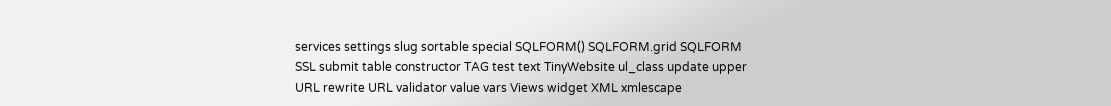services settings slug sortable special SQLFORM() SQLFORM.grid SQLFORM SSL submit table constructor TAG test text TinyWebsite ul_class update upper URL rewrite URL validator value vars Views widget XML xmlescape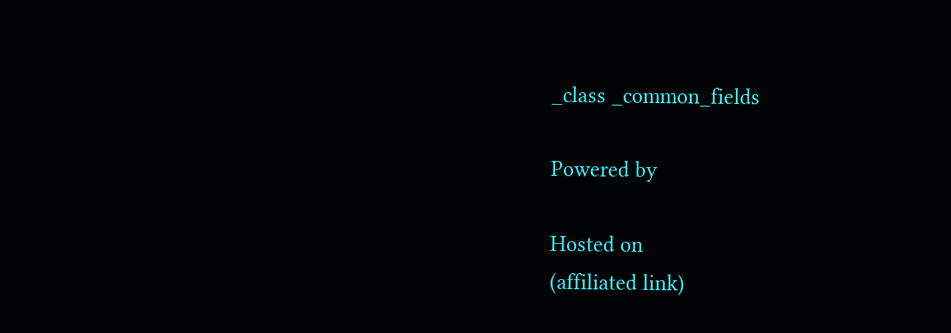_class _common_fields

Powered by

Hosted on
(affiliated link)